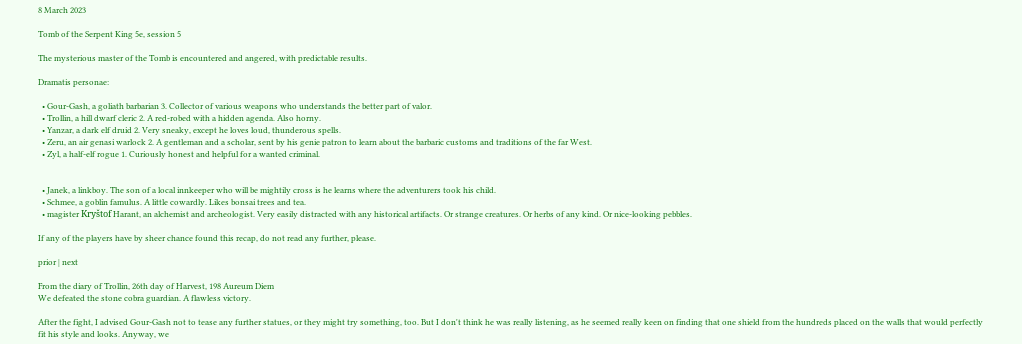8 March 2023

Tomb of the Serpent King 5e, session 5

The mysterious master of the Tomb is encountered and angered, with predictable results.

Dramatis personae:

  • Gour-Gash, a goliath barbarian 3. Collector of various weapons who understands the better part of valor.
  • Trollin, a hill dwarf cleric 2. A red-robed with a hidden agenda. Also horny.
  • Yanzar, a dark elf druid 2. Very sneaky, except he loves loud, thunderous spells.
  • Zeru, an air genasi warlock 2. A gentleman and a scholar, sent by his genie patron to learn about the barbaric customs and traditions of the far West.
  • Zyl, a half-elf rogue 1. Curiously honest and helpful for a wanted criminal.


  • Janek, a linkboy. The son of a local innkeeper who will be mightily cross is he learns where the adventurers took his child.
  • Schmee, a goblin famulus. A little cowardly. Likes bonsai trees and tea.
  • magister Kryštof Harant, an alchemist and archeologist. Very easily distracted with any historical artifacts. Or strange creatures. Or herbs of any kind. Or nice-looking pebbles.

If any of the players have by sheer chance found this recap, do not read any further, please.

prior | next

From the diary of Trollin, 26th day of Harvest, 198 Aureum Diem
We defeated the stone cobra guardian. A flawless victory.

After the fight, I advised Gour-Gash not to tease any further statues, or they might try something, too. But I don't think he was really listening, as he seemed really keen on finding that one shield from the hundreds placed on the walls that would perfectly fit his style and looks. Anyway, we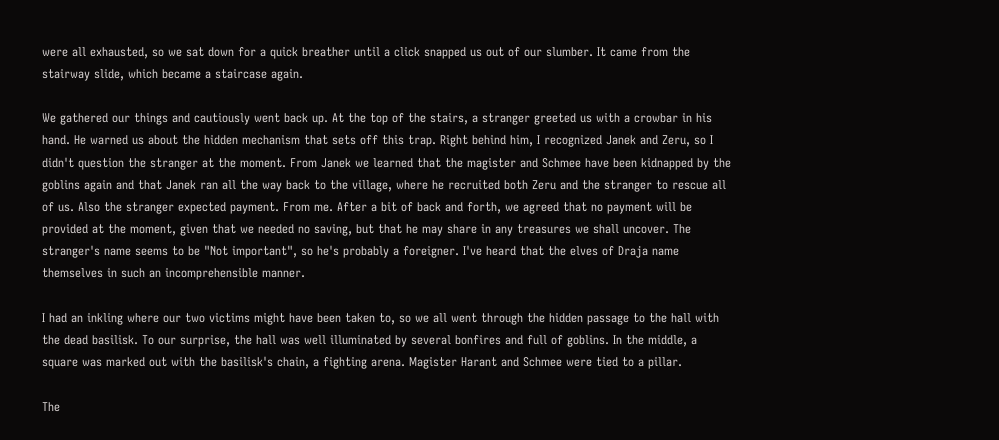were all exhausted, so we sat down for a quick breather until a click snapped us out of our slumber. It came from the stairway slide, which became a staircase again.

We gathered our things and cautiously went back up. At the top of the stairs, a stranger greeted us with a crowbar in his hand. He warned us about the hidden mechanism that sets off this trap. Right behind him, I recognized Janek and Zeru, so I didn't question the stranger at the moment. From Janek we learned that the magister and Schmee have been kidnapped by the goblins again and that Janek ran all the way back to the village, where he recruited both Zeru and the stranger to rescue all of us. Also the stranger expected payment. From me. After a bit of back and forth, we agreed that no payment will be provided at the moment, given that we needed no saving, but that he may share in any treasures we shall uncover. The stranger's name seems to be "Not important", so he's probably a foreigner. I've heard that the elves of Draja name themselves in such an incomprehensible manner.

I had an inkling where our two victims might have been taken to, so we all went through the hidden passage to the hall with the dead basilisk. To our surprise, the hall was well illuminated by several bonfires and full of goblins. In the middle, a square was marked out with the basilisk's chain, a fighting arena. Magister Harant and Schmee were tied to a pillar.

The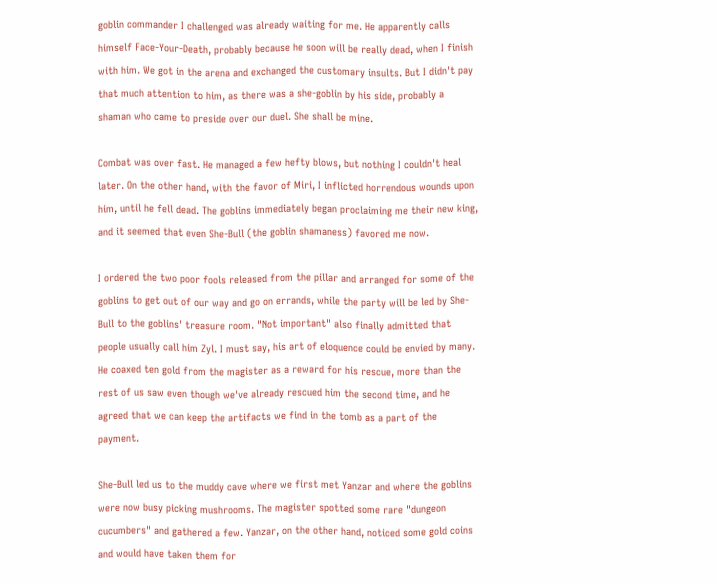goblin commander I challenged was already waiting for me. He apparently calls himself Face-Your-Death, probably because he soon will be really dead, when I finish with him. We got in the arena and exchanged the customary insults. But I didn't pay that much attention to him, as there was a she-goblin by his side, probably a shaman who came to preside over our duel. She shall be mine.

Combat was over fast. He managed a few hefty blows, but nothing I couldn't heal later. On the other hand, with the favor of Miri, I inflicted horrendous wounds upon him, until he fell dead. The goblins immediately began proclaiming me their new king, and it seemed that even She-Bull (the goblin shamaness) favored me now.

I ordered the two poor fools released from the pillar and arranged for some of the goblins to get out of our way and go on errands, while the party will be led by She-Bull to the goblins' treasure room. "Not important" also finally admitted that people usually call him Zyl. I must say, his art of eloquence could be envied by many. He coaxed ten gold from the magister as a reward for his rescue, more than the rest of us saw even though we've already rescued him the second time, and he agreed that we can keep the artifacts we find in the tomb as a part of the payment.

She-Bull led us to the muddy cave where we first met Yanzar and where the goblins were now busy picking mushrooms. The magister spotted some rare "dungeon cucumbers" and gathered a few. Yanzar, on the other hand, noticed some gold coins and would have taken them for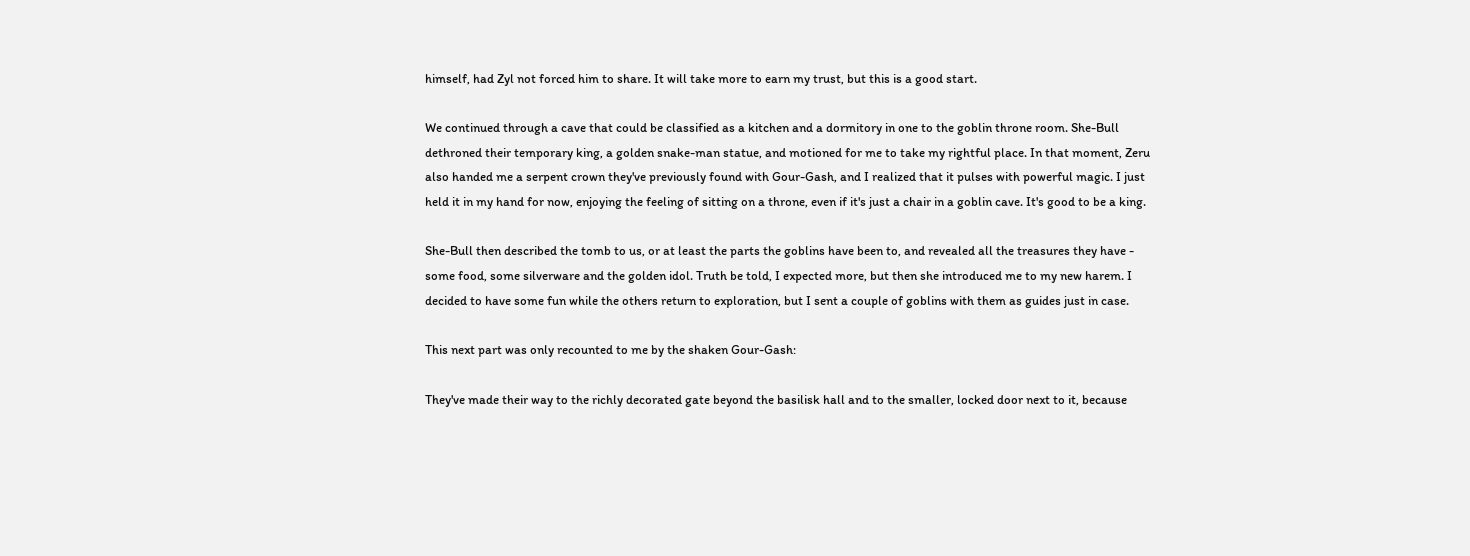himself, had Zyl not forced him to share. It will take more to earn my trust, but this is a good start.

We continued through a cave that could be classified as a kitchen and a dormitory in one to the goblin throne room. She-Bull dethroned their temporary king, a golden snake-man statue, and motioned for me to take my rightful place. In that moment, Zeru also handed me a serpent crown they've previously found with Gour-Gash, and I realized that it pulses with powerful magic. I just held it in my hand for now, enjoying the feeling of sitting on a throne, even if it's just a chair in a goblin cave. It's good to be a king.

She-Bull then described the tomb to us, or at least the parts the goblins have been to, and revealed all the treasures they have - some food, some silverware and the golden idol. Truth be told, I expected more, but then she introduced me to my new harem. I decided to have some fun while the others return to exploration, but I sent a couple of goblins with them as guides just in case.

This next part was only recounted to me by the shaken Gour-Gash:

They've made their way to the richly decorated gate beyond the basilisk hall and to the smaller, locked door next to it, because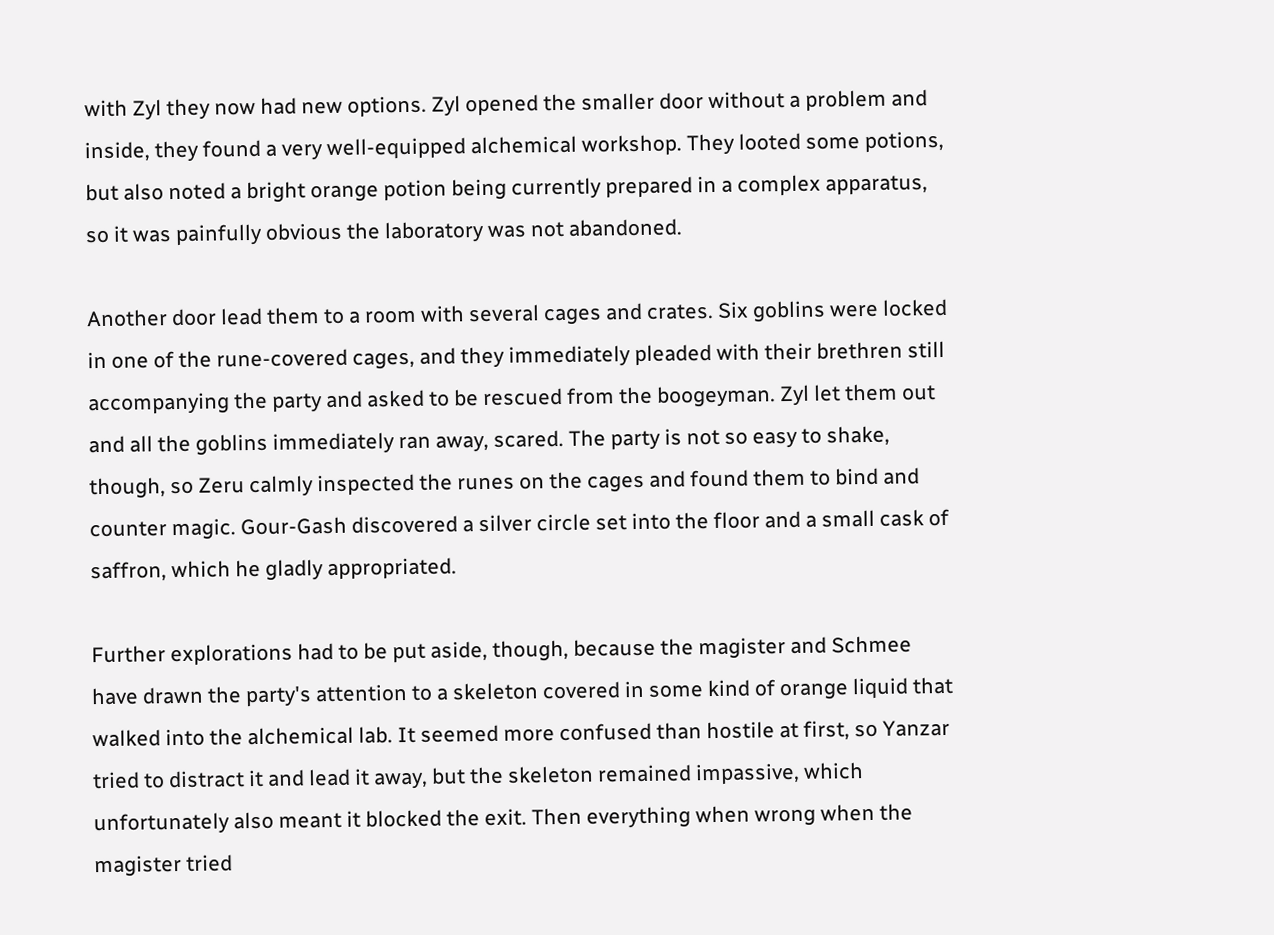with Zyl they now had new options. Zyl opened the smaller door without a problem and inside, they found a very well-equipped alchemical workshop. They looted some potions, but also noted a bright orange potion being currently prepared in a complex apparatus, so it was painfully obvious the laboratory was not abandoned.

Another door lead them to a room with several cages and crates. Six goblins were locked in one of the rune-covered cages, and they immediately pleaded with their brethren still accompanying the party and asked to be rescued from the boogeyman. Zyl let them out and all the goblins immediately ran away, scared. The party is not so easy to shake, though, so Zeru calmly inspected the runes on the cages and found them to bind and counter magic. Gour-Gash discovered a silver circle set into the floor and a small cask of saffron, which he gladly appropriated.

Further explorations had to be put aside, though, because the magister and Schmee have drawn the party's attention to a skeleton covered in some kind of orange liquid that walked into the alchemical lab. It seemed more confused than hostile at first, so Yanzar tried to distract it and lead it away, but the skeleton remained impassive, which unfortunately also meant it blocked the exit. Then everything when wrong when the magister tried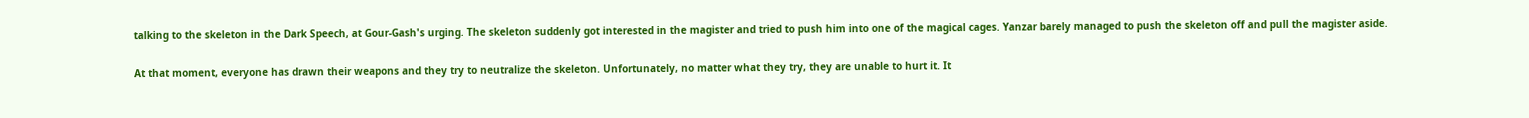talking to the skeleton in the Dark Speech, at Gour-Gash's urging. The skeleton suddenly got interested in the magister and tried to push him into one of the magical cages. Yanzar barely managed to push the skeleton off and pull the magister aside.

At that moment, everyone has drawn their weapons and they try to neutralize the skeleton. Unfortunately, no matter what they try, they are unable to hurt it. It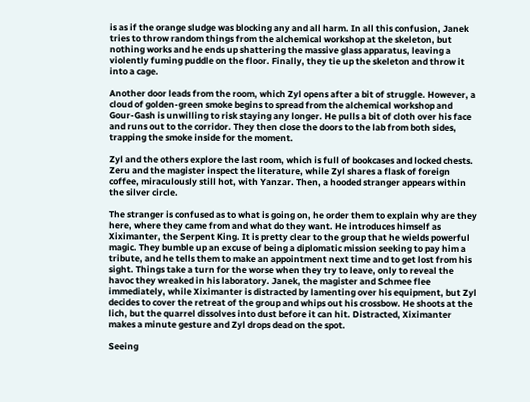is as if the orange sludge was blocking any and all harm. In all this confusion, Janek tries to throw random things from the alchemical workshop at the skeleton, but nothing works and he ends up shattering the massive glass apparatus, leaving a violently fuming puddle on the floor. Finally, they tie up the skeleton and throw it into a cage.

Another door leads from the room, which Zyl opens after a bit of struggle. However, a cloud of golden-green smoke begins to spread from the alchemical workshop and Gour-Gash is unwilling to risk staying any longer. He pulls a bit of cloth over his face and runs out to the corridor. They then close the doors to the lab from both sides, trapping the smoke inside for the moment.

Zyl and the others explore the last room, which is full of bookcases and locked chests. Zeru and the magister inspect the literature, while Zyl shares a flask of foreign coffee, miraculously still hot, with Yanzar. Then, a hooded stranger appears within the silver circle.

The stranger is confused as to what is going on, he order them to explain why are they here, where they came from and what do they want. He introduces himself as Xiximanter, the Serpent King. It is pretty clear to the group that he wields powerful magic. They bumble up an excuse of being a diplomatic mission seeking to pay him a tribute, and he tells them to make an appointment next time and to get lost from his sight. Things take a turn for the worse when they try to leave, only to reveal the havoc they wreaked in his laboratory. Janek, the magister and Schmee flee immediately, while Xiximanter is distracted by lamenting over his equipment, but Zyl decides to cover the retreat of the group and whips out his crossbow. He shoots at the lich, but the quarrel dissolves into dust before it can hit. Distracted, Xiximanter makes a minute gesture and Zyl drops dead on the spot.

Seeing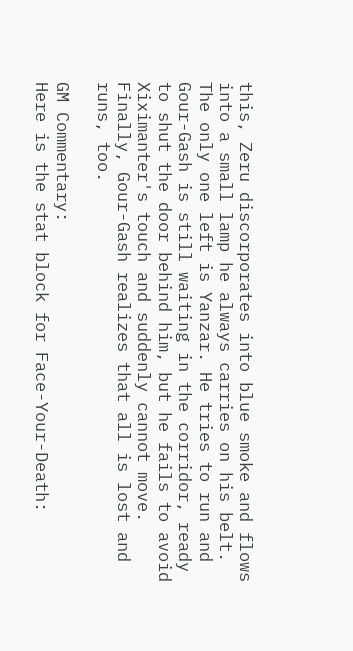this, Zeru discorporates into blue smoke and flows into a small lamp he always carries on his belt. The only one left is Yanzar. He tries to run and Gour-Gash is still waiting in the corridor, ready to shut the door behind him, but he fails to avoid Xiximanter's touch and suddenly cannot move. Finally, Gour-Gash realizes that all is lost and runs, too.

GM Commentary:
Here is the stat block for Face-Your-Death: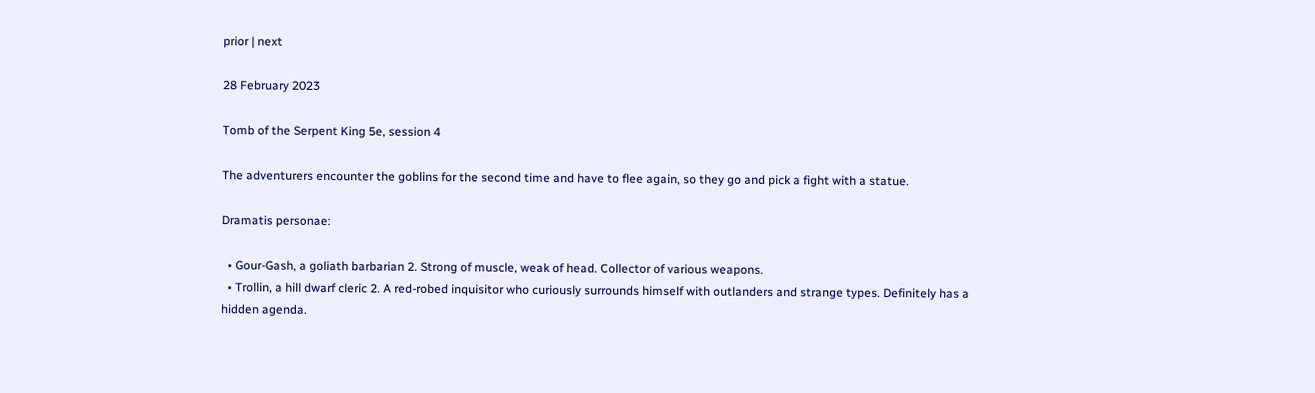prior | next

28 February 2023

Tomb of the Serpent King 5e, session 4

The adventurers encounter the goblins for the second time and have to flee again, so they go and pick a fight with a statue.

Dramatis personae:

  • Gour-Gash, a goliath barbarian 2. Strong of muscle, weak of head. Collector of various weapons.
  • Trollin, a hill dwarf cleric 2. A red-robed inquisitor who curiously surrounds himself with outlanders and strange types. Definitely has a hidden agenda.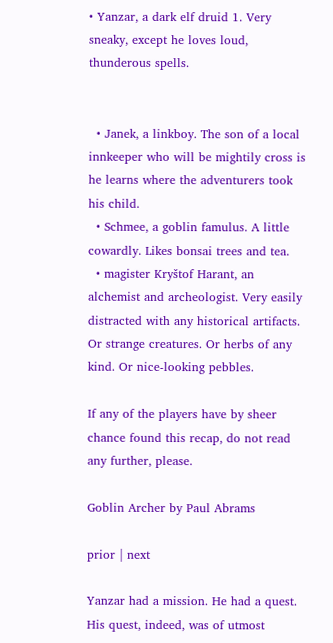• Yanzar, a dark elf druid 1. Very sneaky, except he loves loud, thunderous spells.


  • Janek, a linkboy. The son of a local innkeeper who will be mightily cross is he learns where the adventurers took his child.
  • Schmee, a goblin famulus. A little cowardly. Likes bonsai trees and tea.
  • magister Kryštof Harant, an alchemist and archeologist. Very easily distracted with any historical artifacts. Or strange creatures. Or herbs of any kind. Or nice-looking pebbles.

If any of the players have by sheer chance found this recap, do not read any further, please.

Goblin Archer by Paul Abrams

prior | next

Yanzar had a mission. He had a quest. His quest, indeed, was of utmost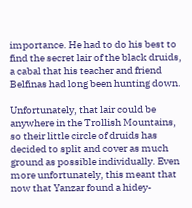importance. He had to do his best to find the secret lair of the black druids, a cabal that his teacher and friend Belfinas had long been hunting down.

Unfortunately, that lair could be anywhere in the Trollish Mountains, so their little circle of druids has decided to split and cover as much ground as possible individually. Even more unfortunately, this meant that now that Yanzar found a hidey-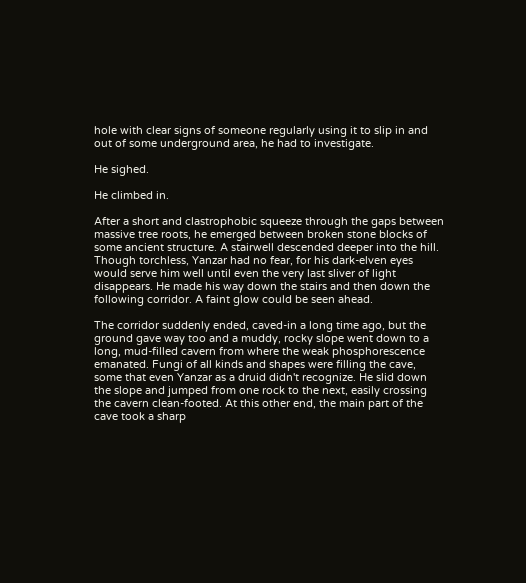hole with clear signs of someone regularly using it to slip in and out of some underground area, he had to investigate.

He sighed.

He climbed in.

After a short and clastrophobic squeeze through the gaps between massive tree roots, he emerged between broken stone blocks of some ancient structure. A stairwell descended deeper into the hill. Though torchless, Yanzar had no fear, for his dark-elven eyes would serve him well until even the very last sliver of light disappears. He made his way down the stairs and then down the following corridor. A faint glow could be seen ahead.

The corridor suddenly ended, caved-in a long time ago, but the ground gave way too and a muddy, rocky slope went down to a long, mud-filled cavern from where the weak phosphorescence emanated. Fungi of all kinds and shapes were filling the cave, some that even Yanzar as a druid didn't recognize. He slid down the slope and jumped from one rock to the next, easily crossing the cavern clean-footed. At this other end, the main part of the cave took a sharp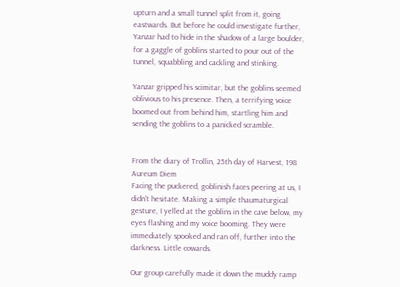upturn and a small tunnel split from it, going eastwards. But before he could investigate further, Yanzar had to hide in the shadow of a large boulder, for a gaggle of goblins started to pour out of the tunnel, squabbling and cackling and stinking.

Yanzar gripped his scimitar, but the goblins seemed oblivious to his presence. Then, a terrifying voice boomed out from behind him, startling him and sending the goblins to a panicked scramble.


From the diary of Trollin, 25th day of Harvest, 198 Aureum Diem
Facing the puckered, goblinish faces peering at us, I didn't hesitate. Making a simple thaumaturgical gesture, I yelled at the goblins in the cave below, my eyes flashing and my voice booming. They were immediately spooked and ran off, further into the darkness. Little cowards.

Our group carefully made it down the muddy ramp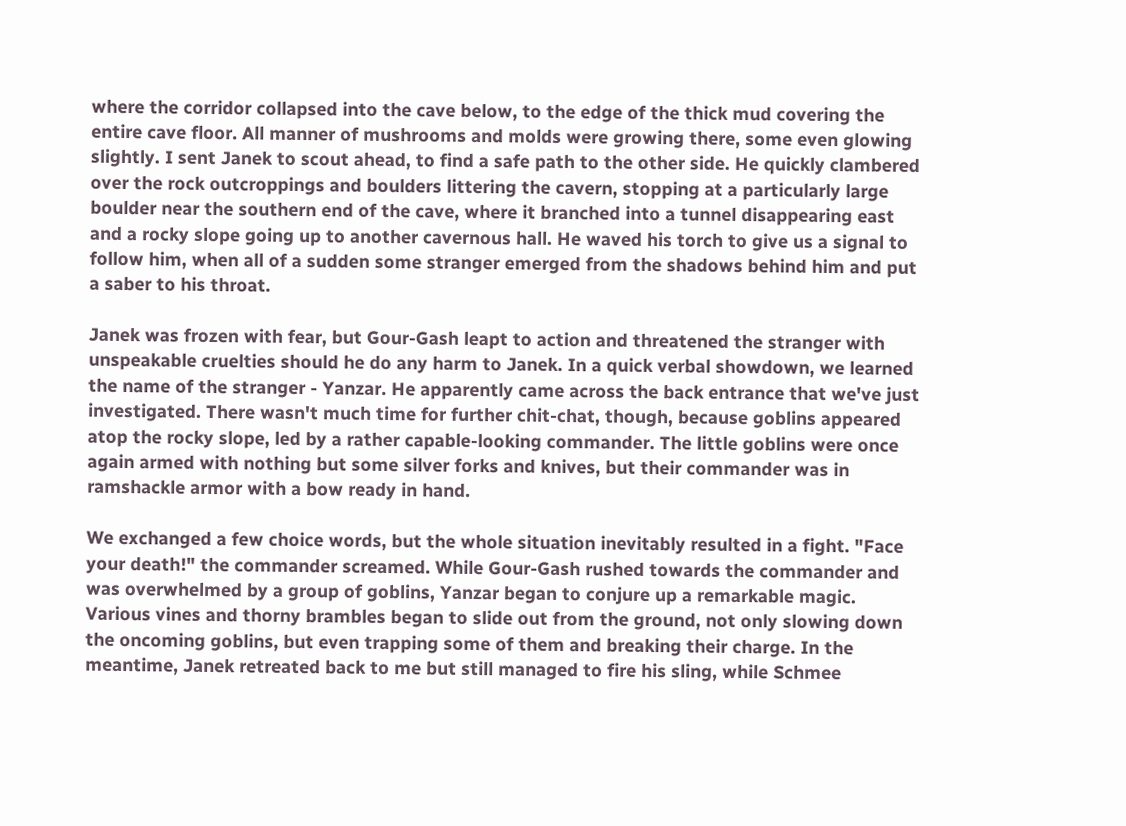where the corridor collapsed into the cave below, to the edge of the thick mud covering the entire cave floor. All manner of mushrooms and molds were growing there, some even glowing slightly. I sent Janek to scout ahead, to find a safe path to the other side. He quickly clambered over the rock outcroppings and boulders littering the cavern, stopping at a particularly large boulder near the southern end of the cave, where it branched into a tunnel disappearing east and a rocky slope going up to another cavernous hall. He waved his torch to give us a signal to follow him, when all of a sudden some stranger emerged from the shadows behind him and put a saber to his throat.

Janek was frozen with fear, but Gour-Gash leapt to action and threatened the stranger with unspeakable cruelties should he do any harm to Janek. In a quick verbal showdown, we learned the name of the stranger - Yanzar. He apparently came across the back entrance that we've just investigated. There wasn't much time for further chit-chat, though, because goblins appeared atop the rocky slope, led by a rather capable-looking commander. The little goblins were once again armed with nothing but some silver forks and knives, but their commander was in ramshackle armor with a bow ready in hand.

We exchanged a few choice words, but the whole situation inevitably resulted in a fight. "Face your death!" the commander screamed. While Gour-Gash rushed towards the commander and was overwhelmed by a group of goblins, Yanzar began to conjure up a remarkable magic. Various vines and thorny brambles began to slide out from the ground, not only slowing down the oncoming goblins, but even trapping some of them and breaking their charge. In the meantime, Janek retreated back to me but still managed to fire his sling, while Schmee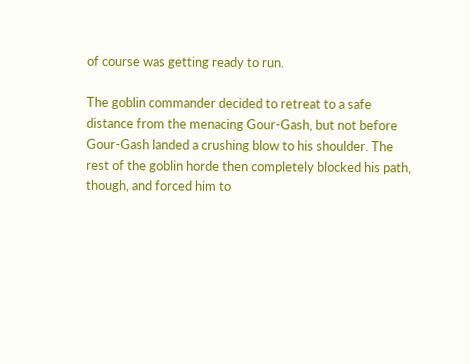of course was getting ready to run.

The goblin commander decided to retreat to a safe distance from the menacing Gour-Gash, but not before Gour-Gash landed a crushing blow to his shoulder. The rest of the goblin horde then completely blocked his path, though, and forced him to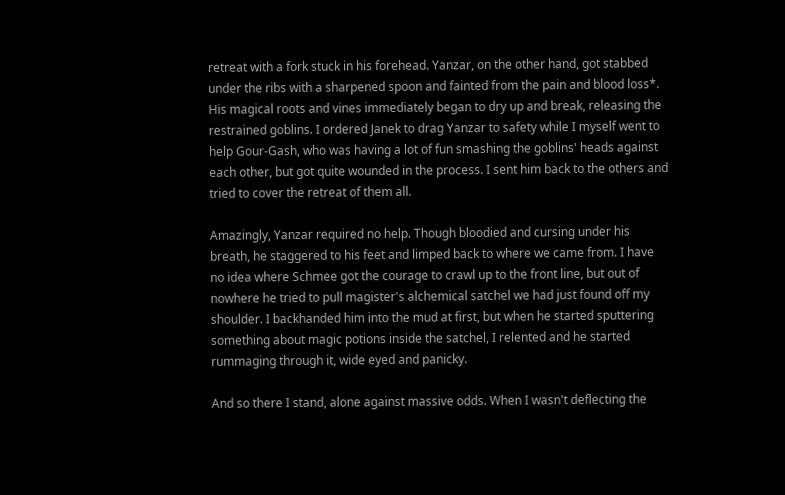retreat with a fork stuck in his forehead. Yanzar, on the other hand, got stabbed under the ribs with a sharpened spoon and fainted from the pain and blood loss*. His magical roots and vines immediately began to dry up and break, releasing the restrained goblins. I ordered Janek to drag Yanzar to safety while I myself went to help Gour-Gash, who was having a lot of fun smashing the goblins' heads against each other, but got quite wounded in the process. I sent him back to the others and tried to cover the retreat of them all.

Amazingly, Yanzar required no help. Though bloodied and cursing under his breath, he staggered to his feet and limped back to where we came from. I have no idea where Schmee got the courage to crawl up to the front line, but out of nowhere he tried to pull magister's alchemical satchel we had just found off my shoulder. I backhanded him into the mud at first, but when he started sputtering something about magic potions inside the satchel, I relented and he started rummaging through it, wide eyed and panicky.

And so there I stand, alone against massive odds. When I wasn't deflecting the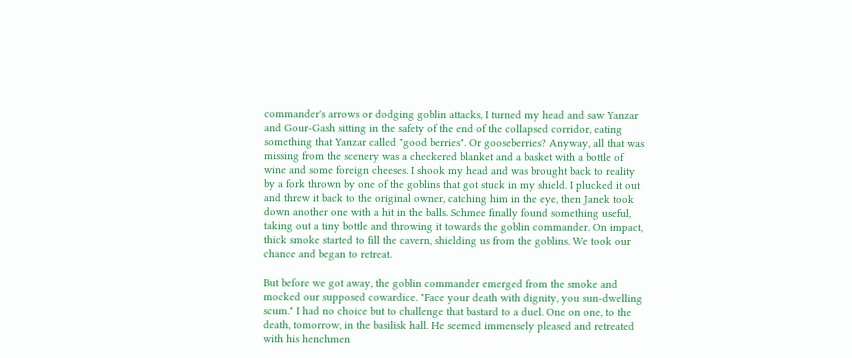commander's arrows or dodging goblin attacks, I turned my head and saw Yanzar and Gour-Gash sitting in the safety of the end of the collapsed corridor, eating something that Yanzar called "good berries". Or gooseberries? Anyway, all that was missing from the scenery was a checkered blanket and a basket with a bottle of wine and some foreign cheeses. I shook my head and was brought back to reality by a fork thrown by one of the goblins that got stuck in my shield. I plucked it out and threw it back to the original owner, catching him in the eye, then Janek took down another one with a hit in the balls. Schmee finally found something useful, taking out a tiny bottle and throwing it towards the goblin commander. On impact, thick smoke started to fill the cavern, shielding us from the goblins. We took our chance and began to retreat.

But before we got away, the goblin commander emerged from the smoke and mocked our supposed cowardice. "Face your death with dignity, you sun-dwelling scum." I had no choice but to challenge that bastard to a duel. One on one, to the death, tomorrow, in the basilisk hall. He seemed immensely pleased and retreated with his henchmen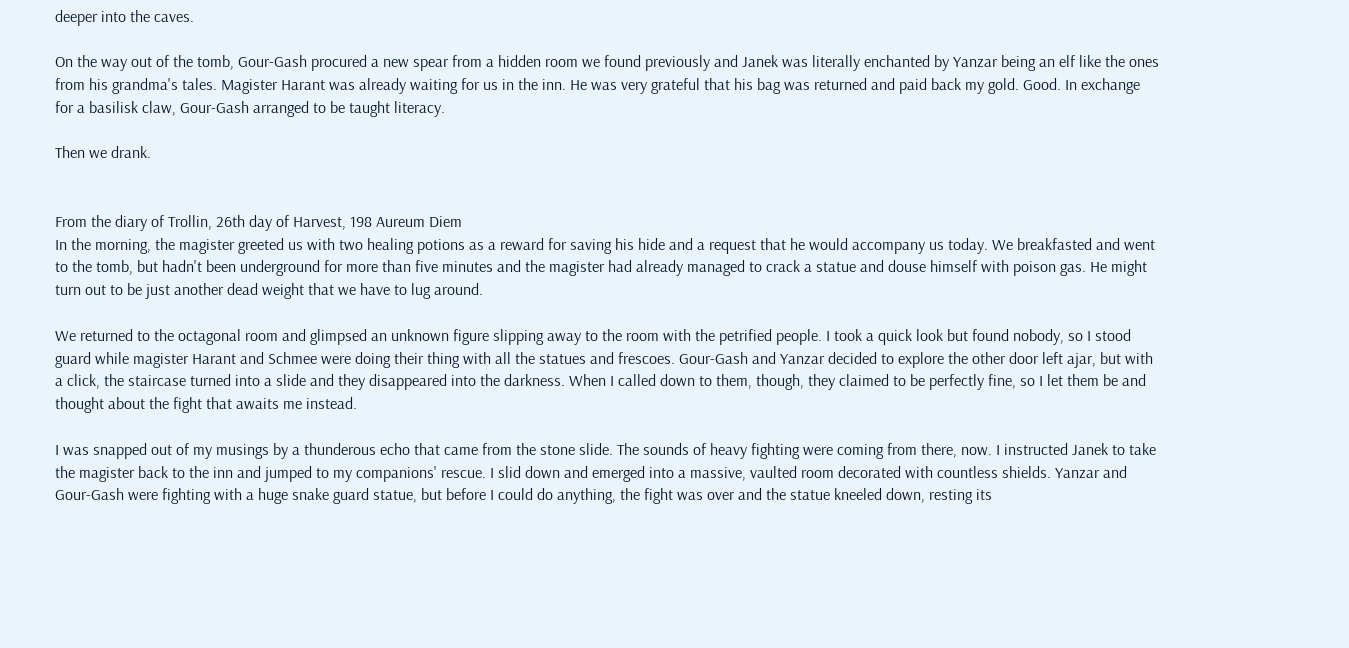deeper into the caves.

On the way out of the tomb, Gour-Gash procured a new spear from a hidden room we found previously and Janek was literally enchanted by Yanzar being an elf like the ones from his grandma's tales. Magister Harant was already waiting for us in the inn. He was very grateful that his bag was returned and paid back my gold. Good. In exchange for a basilisk claw, Gour-Gash arranged to be taught literacy.

Then we drank.


From the diary of Trollin, 26th day of Harvest, 198 Aureum Diem
In the morning, the magister greeted us with two healing potions as a reward for saving his hide and a request that he would accompany us today. We breakfasted and went to the tomb, but hadn't been underground for more than five minutes and the magister had already managed to crack a statue and douse himself with poison gas. He might turn out to be just another dead weight that we have to lug around.

We returned to the octagonal room and glimpsed an unknown figure slipping away to the room with the petrified people. I took a quick look but found nobody, so I stood guard while magister Harant and Schmee were doing their thing with all the statues and frescoes. Gour-Gash and Yanzar decided to explore the other door left ajar, but with a click, the staircase turned into a slide and they disappeared into the darkness. When I called down to them, though, they claimed to be perfectly fine, so I let them be and thought about the fight that awaits me instead.

I was snapped out of my musings by a thunderous echo that came from the stone slide. The sounds of heavy fighting were coming from there, now. I instructed Janek to take the magister back to the inn and jumped to my companions' rescue. I slid down and emerged into a massive, vaulted room decorated with countless shields. Yanzar and Gour-Gash were fighting with a huge snake guard statue, but before I could do anything, the fight was over and the statue kneeled down, resting its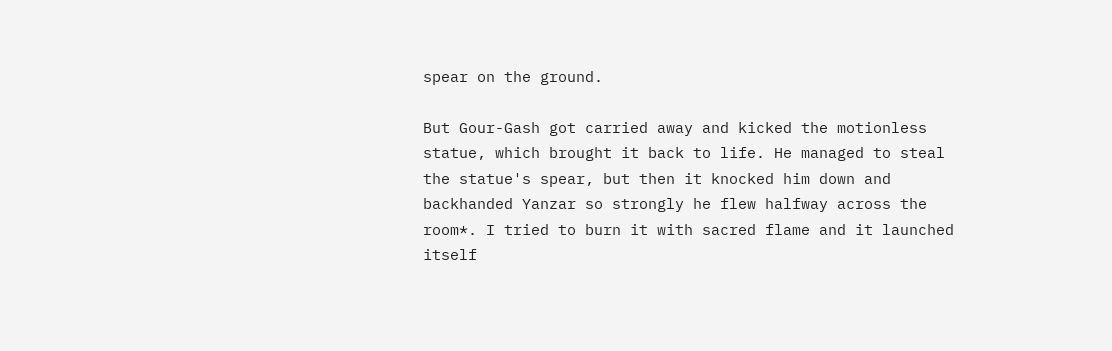spear on the ground.

But Gour-Gash got carried away and kicked the motionless statue, which brought it back to life. He managed to steal the statue's spear, but then it knocked him down and backhanded Yanzar so strongly he flew halfway across the room*. I tried to burn it with sacred flame and it launched itself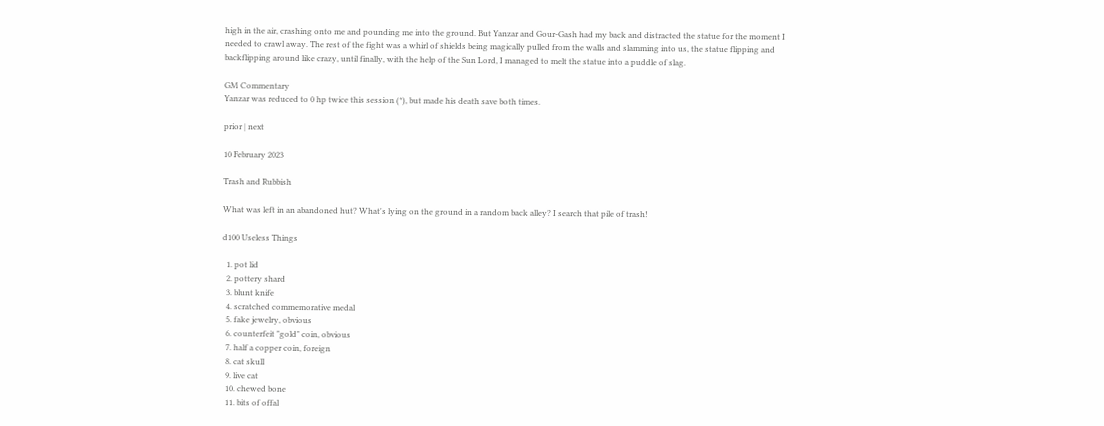high in the air, crashing onto me and pounding me into the ground. But Yanzar and Gour-Gash had my back and distracted the statue for the moment I needed to crawl away. The rest of the fight was a whirl of shields being magically pulled from the walls and slamming into us, the statue flipping and backflipping around like crazy, until finally, with the help of the Sun Lord, I managed to melt the statue into a puddle of slag.

GM Commentary
Yanzar was reduced to 0 hp twice this session (*), but made his death save both times.

prior | next

10 February 2023

Trash and Rubbish

What was left in an abandoned hut? What's lying on the ground in a random back alley? I search that pile of trash!

d100 Useless Things

  1. pot lid
  2. pottery shard
  3. blunt knife
  4. scratched commemorative medal
  5. fake jewelry, obvious
  6. counterfeit "gold" coin, obvious
  7. half a copper coin, foreign
  8. cat skull
  9. live cat
  10. chewed bone
  11. bits of offal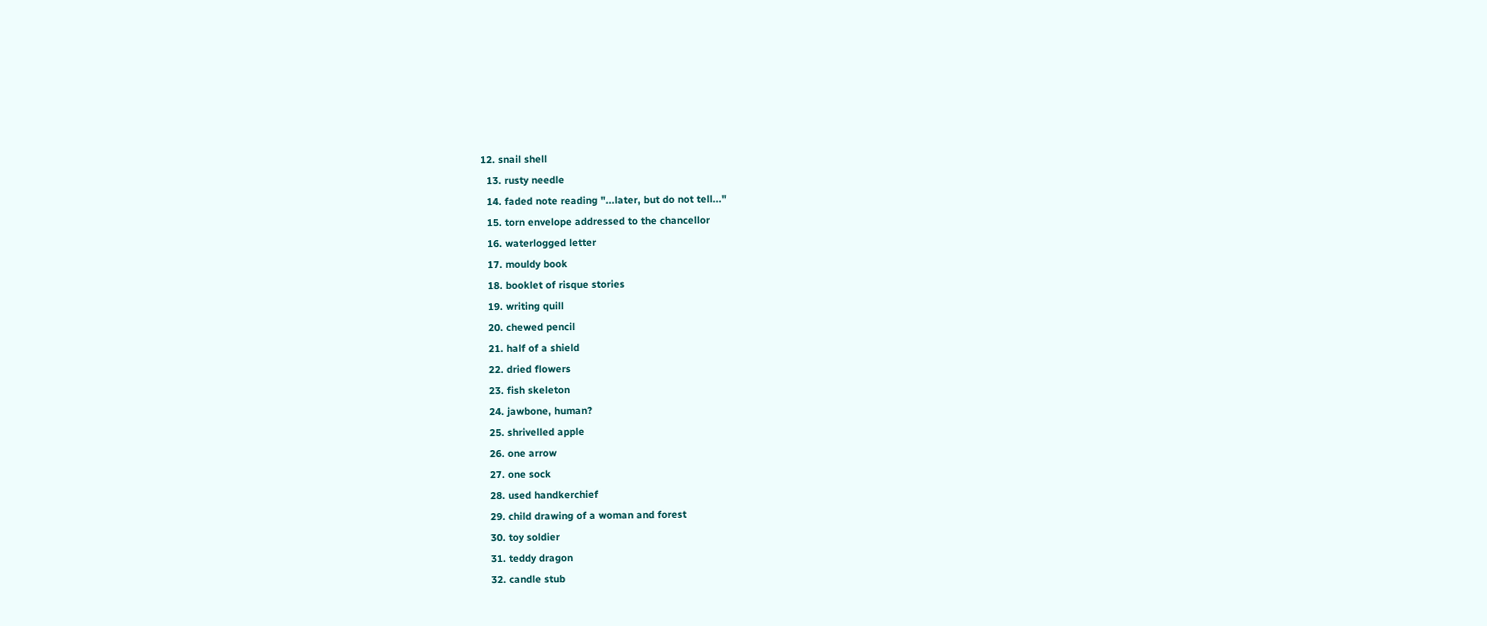12. snail shell
  13. rusty needle
  14. faded note reading "...later, but do not tell..."
  15. torn envelope addressed to the chancellor
  16. waterlogged letter
  17. mouldy book
  18. booklet of risque stories
  19. writing quill
  20. chewed pencil
  21. half of a shield
  22. dried flowers
  23. fish skeleton
  24. jawbone, human?
  25. shrivelled apple
  26. one arrow
  27. one sock
  28. used handkerchief
  29. child drawing of a woman and forest
  30. toy soldier
  31. teddy dragon
  32. candle stub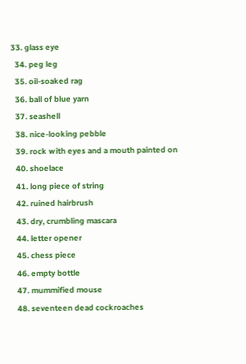33. glass eye
  34. peg leg
  35. oil-soaked rag
  36. ball of blue yarn
  37. seashell
  38. nice-looking pebble
  39. rock with eyes and a mouth painted on
  40. shoelace
  41. long piece of string
  42. ruined hairbrush
  43. dry, crumbling mascara
  44. letter opener
  45. chess piece
  46. empty bottle
  47. mummified mouse
  48. seventeen dead cockroaches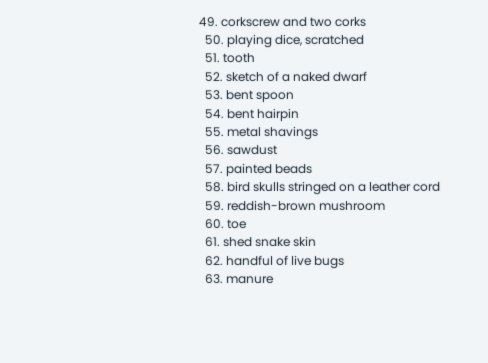49. corkscrew and two corks
  50. playing dice, scratched
  51. tooth
  52. sketch of a naked dwarf
  53. bent spoon
  54. bent hairpin
  55. metal shavings
  56. sawdust
  57. painted beads
  58. bird skulls stringed on a leather cord
  59. reddish-brown mushroom
  60. toe
  61. shed snake skin
  62. handful of live bugs
  63. manure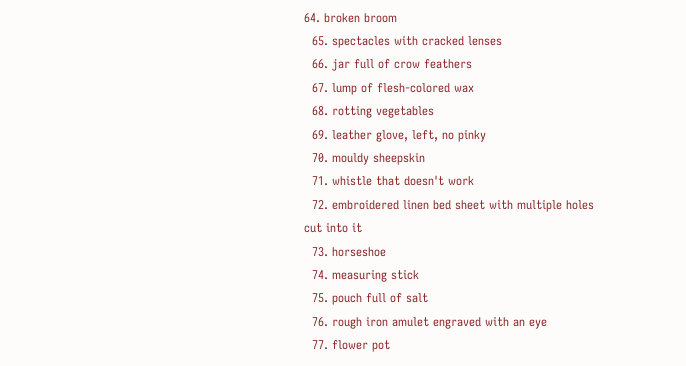64. broken broom
  65. spectacles with cracked lenses
  66. jar full of crow feathers
  67. lump of flesh-colored wax
  68. rotting vegetables
  69. leather glove, left, no pinky
  70. mouldy sheepskin
  71. whistle that doesn't work
  72. embroidered linen bed sheet with multiple holes cut into it
  73. horseshoe
  74. measuring stick
  75. pouch full of salt
  76. rough iron amulet engraved with an eye
  77. flower pot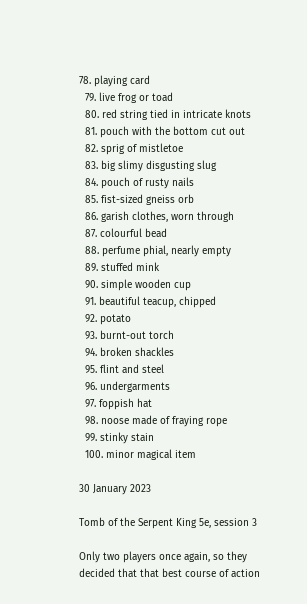78. playing card
  79. live frog or toad
  80. red string tied in intricate knots
  81. pouch with the bottom cut out
  82. sprig of mistletoe
  83. big slimy disgusting slug
  84. pouch of rusty nails
  85. fist-sized gneiss orb
  86. garish clothes, worn through
  87. colourful bead
  88. perfume phial, nearly empty
  89. stuffed mink
  90. simple wooden cup
  91. beautiful teacup, chipped
  92. potato
  93. burnt-out torch
  94. broken shackles
  95. flint and steel
  96. undergarments
  97. foppish hat
  98. noose made of fraying rope
  99. stinky stain
  100. minor magical item

30 January 2023

Tomb of the Serpent King 5e, session 3

Only two players once again, so they decided that that best course of action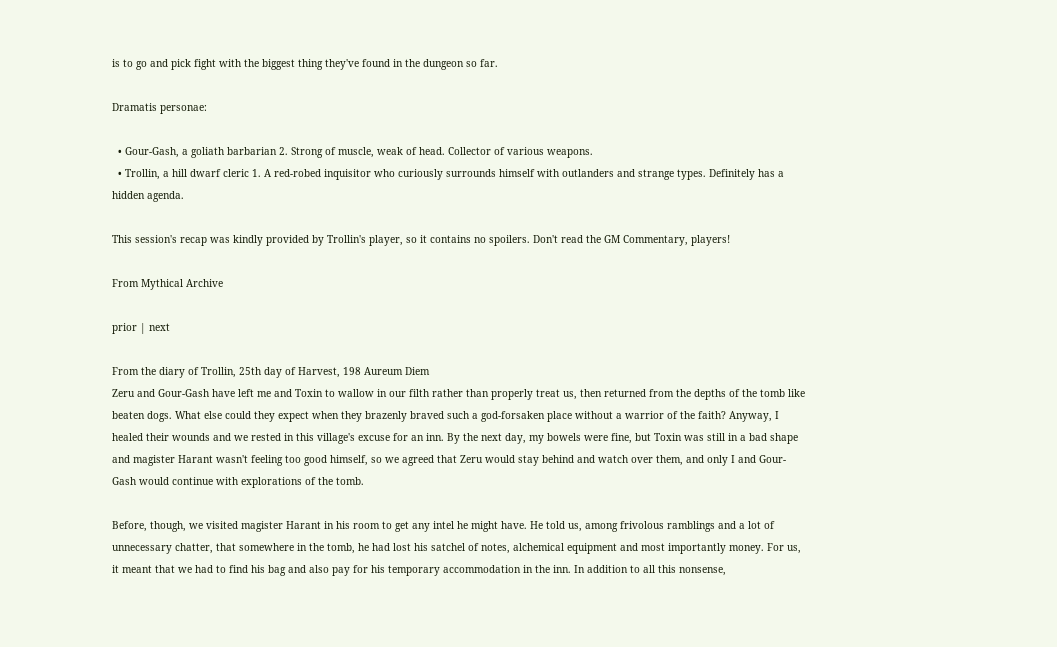is to go and pick fight with the biggest thing they've found in the dungeon so far.

Dramatis personae:

  • Gour-Gash, a goliath barbarian 2. Strong of muscle, weak of head. Collector of various weapons.
  • Trollin, a hill dwarf cleric 1. A red-robed inquisitor who curiously surrounds himself with outlanders and strange types. Definitely has a hidden agenda.

This session's recap was kindly provided by Trollin's player, so it contains no spoilers. Don't read the GM Commentary, players!

From Mythical Archive

prior | next

From the diary of Trollin, 25th day of Harvest, 198 Aureum Diem
Zeru and Gour-Gash have left me and Toxin to wallow in our filth rather than properly treat us, then returned from the depths of the tomb like beaten dogs. What else could they expect when they brazenly braved such a god-forsaken place without a warrior of the faith? Anyway, I healed their wounds and we rested in this village's excuse for an inn. By the next day, my bowels were fine, but Toxin was still in a bad shape and magister Harant wasn't feeling too good himself, so we agreed that Zeru would stay behind and watch over them, and only I and Gour-Gash would continue with explorations of the tomb.

Before, though, we visited magister Harant in his room to get any intel he might have. He told us, among frivolous ramblings and a lot of unnecessary chatter, that somewhere in the tomb, he had lost his satchel of notes, alchemical equipment and most importantly money. For us, it meant that we had to find his bag and also pay for his temporary accommodation in the inn. In addition to all this nonsense,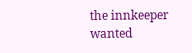the innkeeper wanted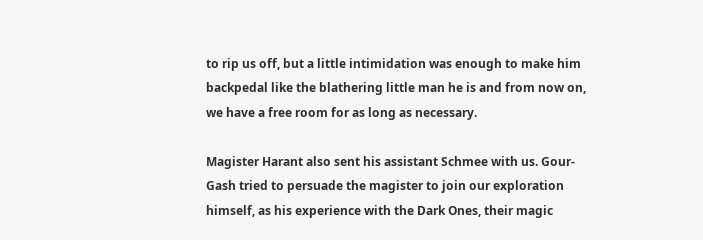to rip us off, but a little intimidation was enough to make him backpedal like the blathering little man he is and from now on, we have a free room for as long as necessary.

Magister Harant also sent his assistant Schmee with us. Gour-Gash tried to persuade the magister to join our exploration himself, as his experience with the Dark Ones, their magic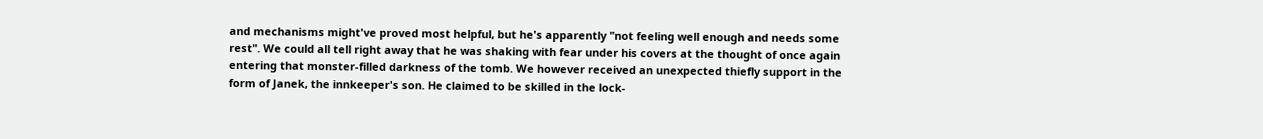and mechanisms might've proved most helpful, but he's apparently "not feeling well enough and needs some rest". We could all tell right away that he was shaking with fear under his covers at the thought of once again entering that monster-filled darkness of the tomb. We however received an unexpected thiefly support in the form of Janek, the innkeeper's son. He claimed to be skilled in the lock-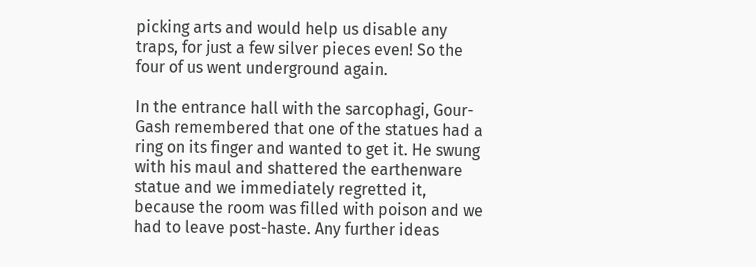picking arts and would help us disable any traps, for just a few silver pieces even! So the four of us went underground again.

In the entrance hall with the sarcophagi, Gour-Gash remembered that one of the statues had a ring on its finger and wanted to get it. He swung with his maul and shattered the earthenware statue and we immediately regretted it, because the room was filled with poison and we had to leave post-haste. Any further ideas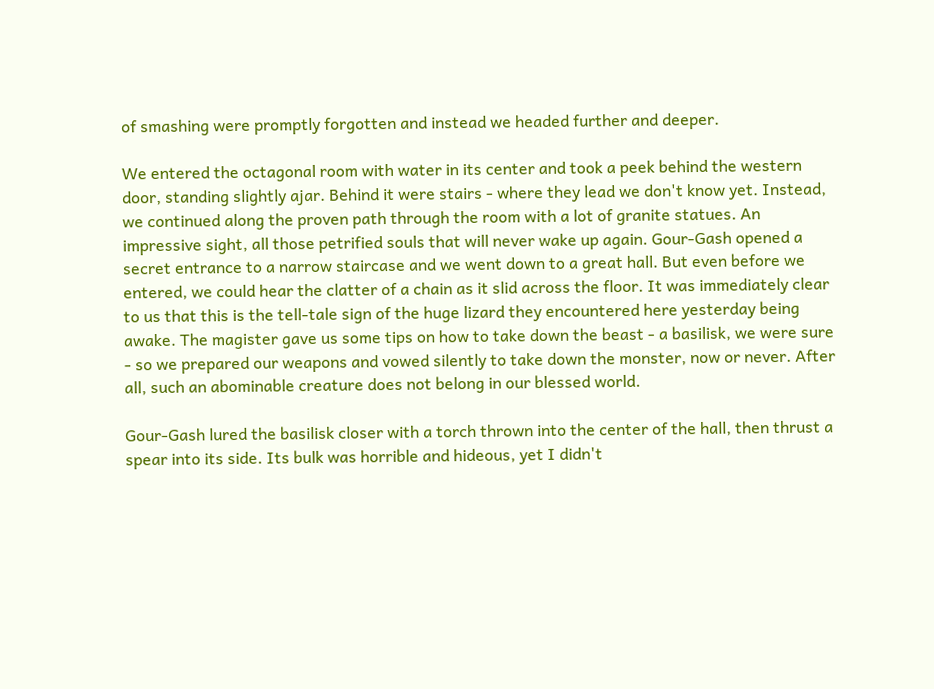of smashing were promptly forgotten and instead we headed further and deeper.

We entered the octagonal room with water in its center and took a peek behind the western door, standing slightly ajar. Behind it were stairs - where they lead we don't know yet. Instead, we continued along the proven path through the room with a lot of granite statues. An impressive sight, all those petrified souls that will never wake up again. Gour-Gash opened a secret entrance to a narrow staircase and we went down to a great hall. But even before we entered, we could hear the clatter of a chain as it slid across the floor. It was immediately clear to us that this is the tell-tale sign of the huge lizard they encountered here yesterday being awake. The magister gave us some tips on how to take down the beast - a basilisk, we were sure - so we prepared our weapons and vowed silently to take down the monster, now or never. After all, such an abominable creature does not belong in our blessed world.

Gour-Gash lured the basilisk closer with a torch thrown into the center of the hall, then thrust a spear into its side. Its bulk was horrible and hideous, yet I didn't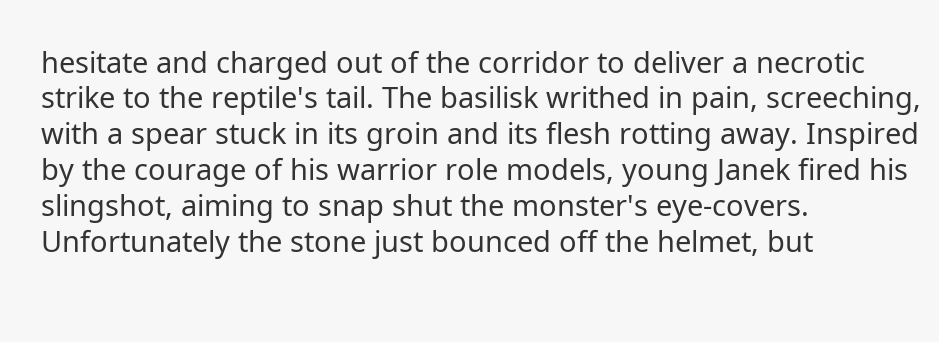hesitate and charged out of the corridor to deliver a necrotic strike to the reptile's tail. The basilisk writhed in pain, screeching, with a spear stuck in its groin and its flesh rotting away. Inspired by the courage of his warrior role models, young Janek fired his slingshot, aiming to snap shut the monster's eye-covers. Unfortunately the stone just bounced off the helmet, but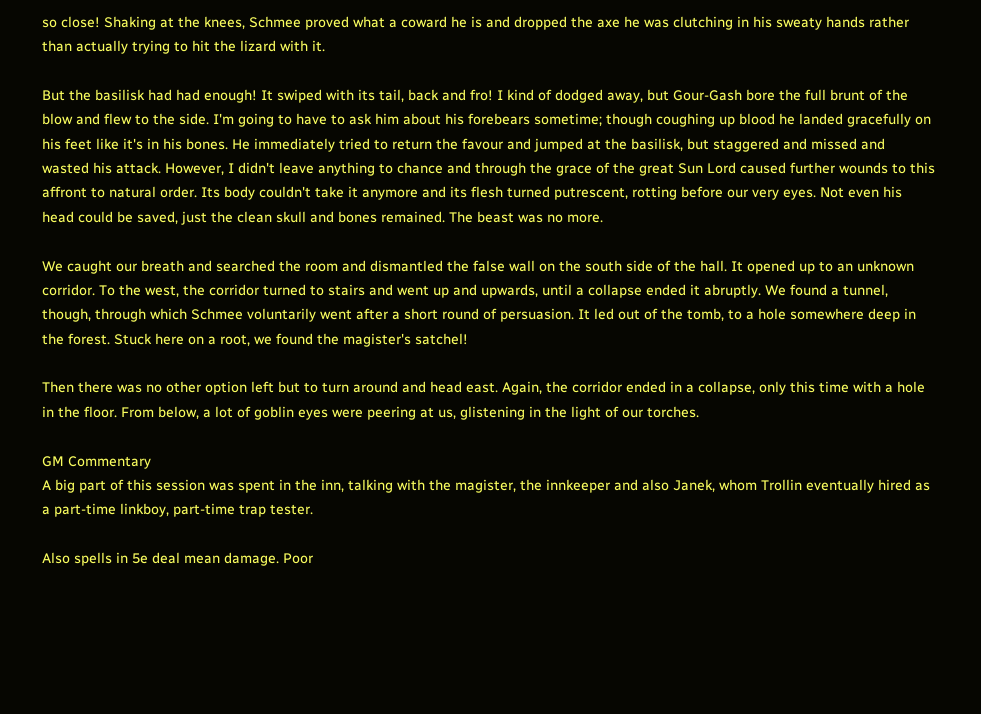so close! Shaking at the knees, Schmee proved what a coward he is and dropped the axe he was clutching in his sweaty hands rather than actually trying to hit the lizard with it.

But the basilisk had had enough! It swiped with its tail, back and fro! I kind of dodged away, but Gour-Gash bore the full brunt of the blow and flew to the side. I'm going to have to ask him about his forebears sometime; though coughing up blood he landed gracefully on his feet like it's in his bones. He immediately tried to return the favour and jumped at the basilisk, but staggered and missed and wasted his attack. However, I didn't leave anything to chance and through the grace of the great Sun Lord caused further wounds to this affront to natural order. Its body couldn't take it anymore and its flesh turned putrescent, rotting before our very eyes. Not even his head could be saved, just the clean skull and bones remained. The beast was no more.

We caught our breath and searched the room and dismantled the false wall on the south side of the hall. It opened up to an unknown corridor. To the west, the corridor turned to stairs and went up and upwards, until a collapse ended it abruptly. We found a tunnel, though, through which Schmee voluntarily went after a short round of persuasion. It led out of the tomb, to a hole somewhere deep in the forest. Stuck here on a root, we found the magister's satchel!

Then there was no other option left but to turn around and head east. Again, the corridor ended in a collapse, only this time with a hole in the floor. From below, a lot of goblin eyes were peering at us, glistening in the light of our torches.

GM Commentary
A big part of this session was spent in the inn, talking with the magister, the innkeeper and also Janek, whom Trollin eventually hired as a part-time linkboy, part-time trap tester.

Also spells in 5e deal mean damage. Poor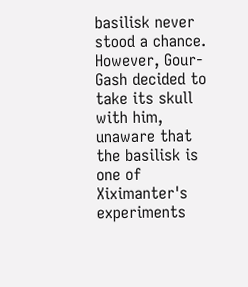basilisk never stood a chance. However, Gour-Gash decided to take its skull with him, unaware that the basilisk is one of Xiximanter's experiments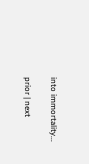into immortality...

prior | next